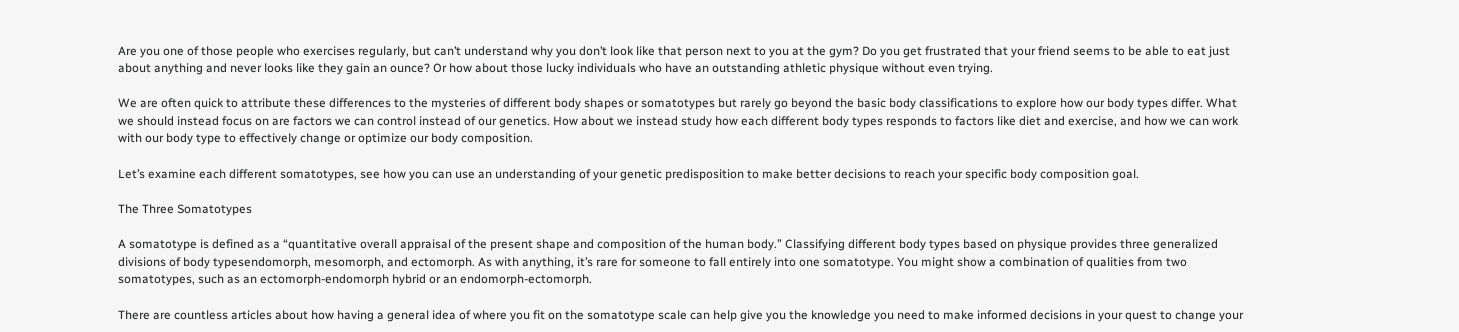Are you one of those people who exercises regularly, but can’t understand why you don’t look like that person next to you at the gym? Do you get frustrated that your friend seems to be able to eat just about anything and never looks like they gain an ounce? Or how about those lucky individuals who have an outstanding athletic physique without even trying.

We are often quick to attribute these differences to the mysteries of different body shapes or somatotypes but rarely go beyond the basic body classifications to explore how our body types differ. What we should instead focus on are factors we can control instead of our genetics. How about we instead study how each different body types responds to factors like diet and exercise, and how we can work with our body type to effectively change or optimize our body composition.

Let’s examine each different somatotypes, see how you can use an understanding of your genetic predisposition to make better decisions to reach your specific body composition goal.

The Three Somatotypes

A somatotype is defined as a “quantitative overall appraisal of the present shape and composition of the human body.” Classifying different body types based on physique provides three generalized divisions of body typesendomorph, mesomorph, and ectomorph. As with anything, it’s rare for someone to fall entirely into one somatotype. You might show a combination of qualities from two somatotypes, such as an ectomorph-endomorph hybrid or an endomorph-ectomorph.

There are countless articles about how having a general idea of where you fit on the somatotype scale can help give you the knowledge you need to make informed decisions in your quest to change your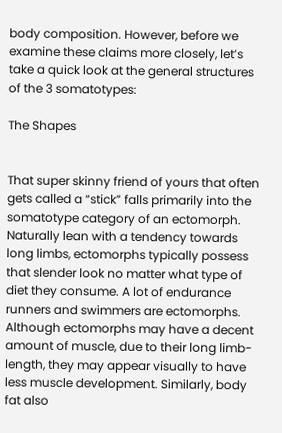body composition. However, before we examine these claims more closely, let’s take a quick look at the general structures of the 3 somatotypes:

The Shapes


That super skinny friend of yours that often gets called a “stick” falls primarily into the somatotype category of an ectomorph. Naturally lean with a tendency towards long limbs, ectomorphs typically possess that slender look no matter what type of diet they consume. A lot of endurance runners and swimmers are ectomorphs. Although ectomorphs may have a decent amount of muscle, due to their long limb-length, they may appear visually to have less muscle development. Similarly, body fat also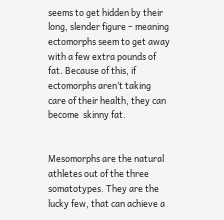seems to get hidden by their long, slender figure – meaning ectomorphs seem to get away with a few extra pounds of fat. Because of this, if ectomorphs aren’t taking care of their health, they can become  skinny fat.


Mesomorphs are the natural athletes out of the three somatotypes. They are the lucky few, that can achieve a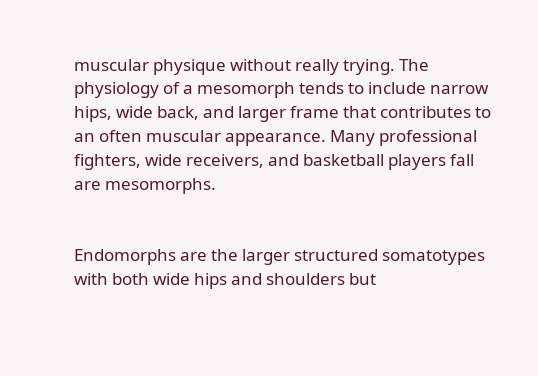muscular physique without really trying. The physiology of a mesomorph tends to include narrow hips, wide back, and larger frame that contributes to an often muscular appearance. Many professional fighters, wide receivers, and basketball players fall are mesomorphs.


Endomorphs are the larger structured somatotypes with both wide hips and shoulders but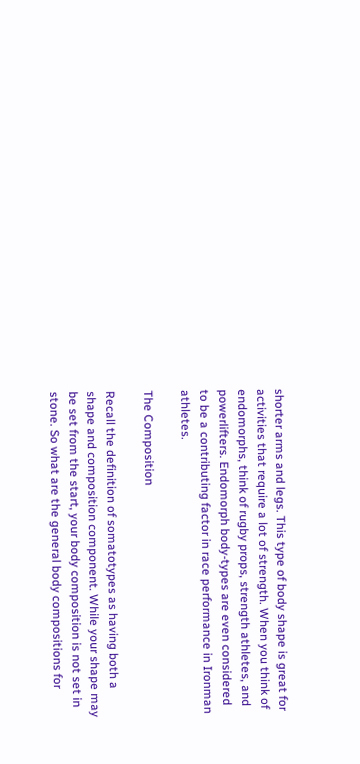shorter arms and legs. This type of body shape is great for activities that require a lot of strength. When you think of endomorphs, think of rugby props, strength athletes, and powerlifters. Endomorph body-types are even considered to be a contributing factor in race performance in Ironman athletes.

The Composition

Recall the definition of somatotypes as having both a shape and composition component. While your shape may be set from the start, your body composition is not set in stone. So what are the general body compositions for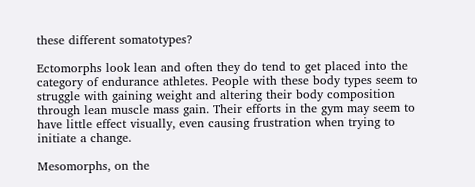these different somatotypes?

Ectomorphs look lean and often they do tend to get placed into the category of endurance athletes. People with these body types seem to struggle with gaining weight and altering their body composition through lean muscle mass gain. Their efforts in the gym may seem to have little effect visually, even causing frustration when trying to initiate a change.

Mesomorphs, on the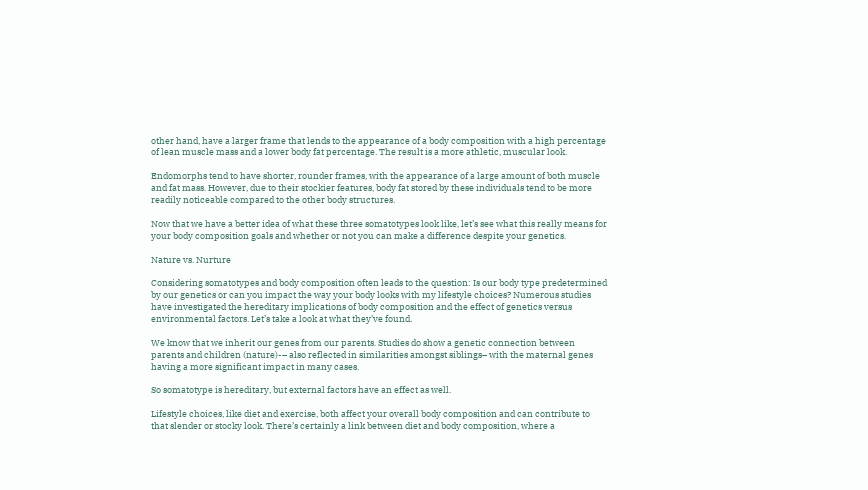other hand, have a larger frame that lends to the appearance of a body composition with a high percentage of lean muscle mass and a lower body fat percentage. The result is a more athletic, muscular look.

Endomorphs tend to have shorter, rounder frames, with the appearance of a large amount of both muscle and fat mass. However, due to their stockier features, body fat stored by these individuals tend to be more readily noticeable compared to the other body structures.

Now that we have a better idea of what these three somatotypes look like, let’s see what this really means for your body composition goals and whether or not you can make a difference despite your genetics.

Nature vs. Nurture

Considering somatotypes and body composition often leads to the question: Is our body type predetermined by our genetics or can you impact the way your body looks with my lifestyle choices? Numerous studies have investigated the hereditary implications of body composition and the effect of genetics versus environmental factors. Let’s take a look at what they’ve found.

We know that we inherit our genes from our parents. Studies do show a genetic connection between parents and children (nature)-– also reflected in similarities amongst siblings– with the maternal genes having a more significant impact in many cases.

So somatotype is hereditary, but external factors have an effect as well.

Lifestyle choices, like diet and exercise, both affect your overall body composition and can contribute to that slender or stocky look. There’s certainly a link between diet and body composition, where a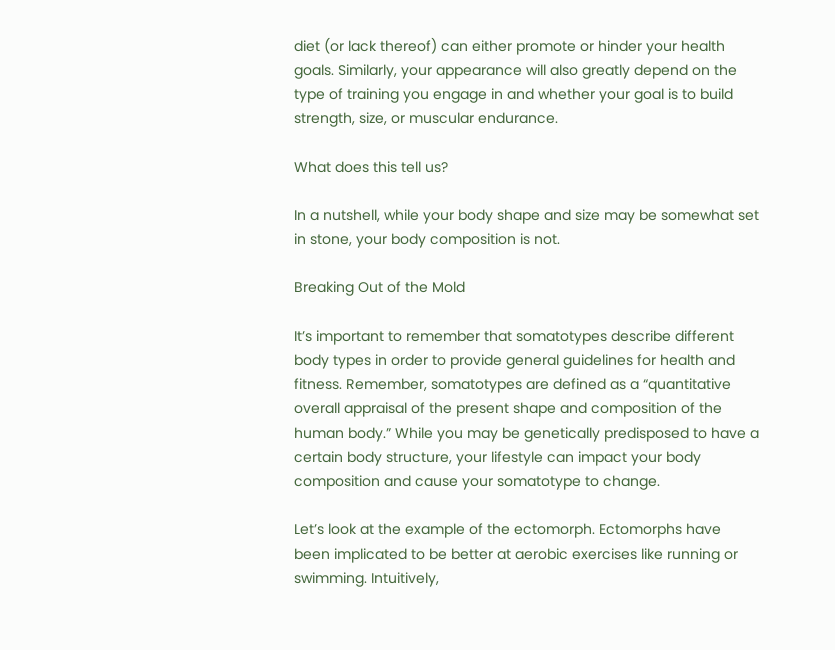diet (or lack thereof) can either promote or hinder your health goals. Similarly, your appearance will also greatly depend on the type of training you engage in and whether your goal is to build strength, size, or muscular endurance.

What does this tell us?

In a nutshell, while your body shape and size may be somewhat set in stone, your body composition is not.

Breaking Out of the Mold

It’s important to remember that somatotypes describe different body types in order to provide general guidelines for health and fitness. Remember, somatotypes are defined as a “quantitative overall appraisal of the present shape and composition of the human body.” While you may be genetically predisposed to have a certain body structure, your lifestyle can impact your body composition and cause your somatotype to change.

Let’s look at the example of the ectomorph. Ectomorphs have been implicated to be better at aerobic exercises like running or swimming. Intuitively,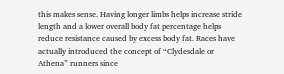this makes sense. Having longer limbs helps increase stride length and a lower overall body fat percentage helps reduce resistance caused by excess body fat. Races have actually introduced the concept of “Clydesdale or Athena” runners since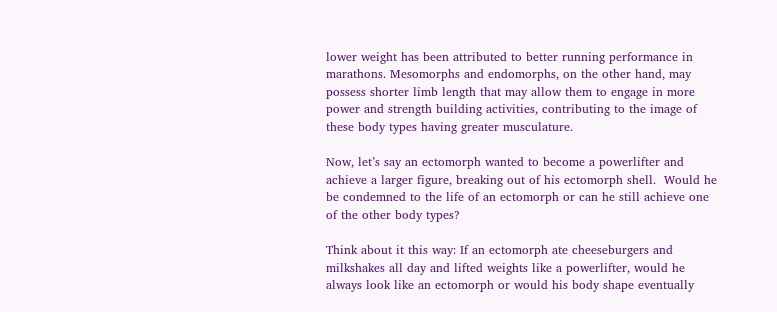lower weight has been attributed to better running performance in marathons. Mesomorphs and endomorphs, on the other hand, may possess shorter limb length that may allow them to engage in more power and strength building activities, contributing to the image of these body types having greater musculature.

Now, let’s say an ectomorph wanted to become a powerlifter and achieve a larger figure, breaking out of his ectomorph shell.  Would he be condemned to the life of an ectomorph or can he still achieve one of the other body types?

Think about it this way: If an ectomorph ate cheeseburgers and milkshakes all day and lifted weights like a powerlifter, would he always look like an ectomorph or would his body shape eventually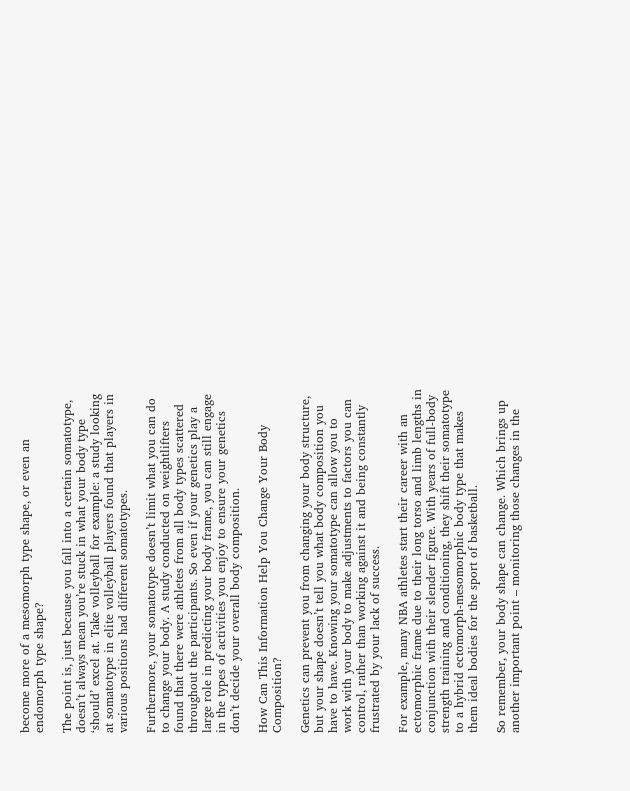become more of a mesomorph type shape, or even an endomorph type shape?

The point is, just because you fall into a certain somatotype, doesn’t always mean you’re stuck in what your body type ‘should’ excel at. Take volleyball for example: a study looking at somatotype in elite volleyball players found that players in various positions had different somatotypes.

Furthermore, your somatotype doesn’t limit what you can do to change your body. A study conducted on weightlifters found that there were athletes from all body types scattered throughout the participants. So even if your genetics play a large role in predicting your body frame, you can still engage in the types of activities you enjoy to ensure your genetics don’t decide your overall body composition.

How Can This Information Help You Change Your Body Composition?

Genetics can prevent you from changing your body structure, but your shape doesn’t tell you what body composition you have to have. Knowing your somatotype can allow you to work with your body to make adjustments to factors you can control, rather than working against it and being constantly frustrated by your lack of success.

For example, many NBA athletes start their career with an ectomorphic frame due to their long torso and limb lengths in conjunction with their slender figure. With years of full-body strength training and conditioning, they shift their somatotype to a hybrid ectomorph-mesomorphic body type that makes them ideal bodies for the sport of basketball.

So remember, your body shape can change. Which brings up another important point – monitoring those changes in the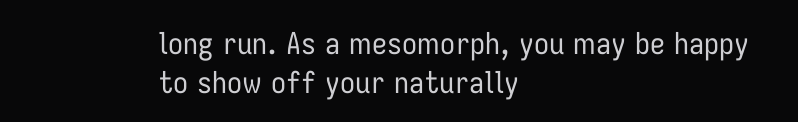long run. As a mesomorph, you may be happy to show off your naturally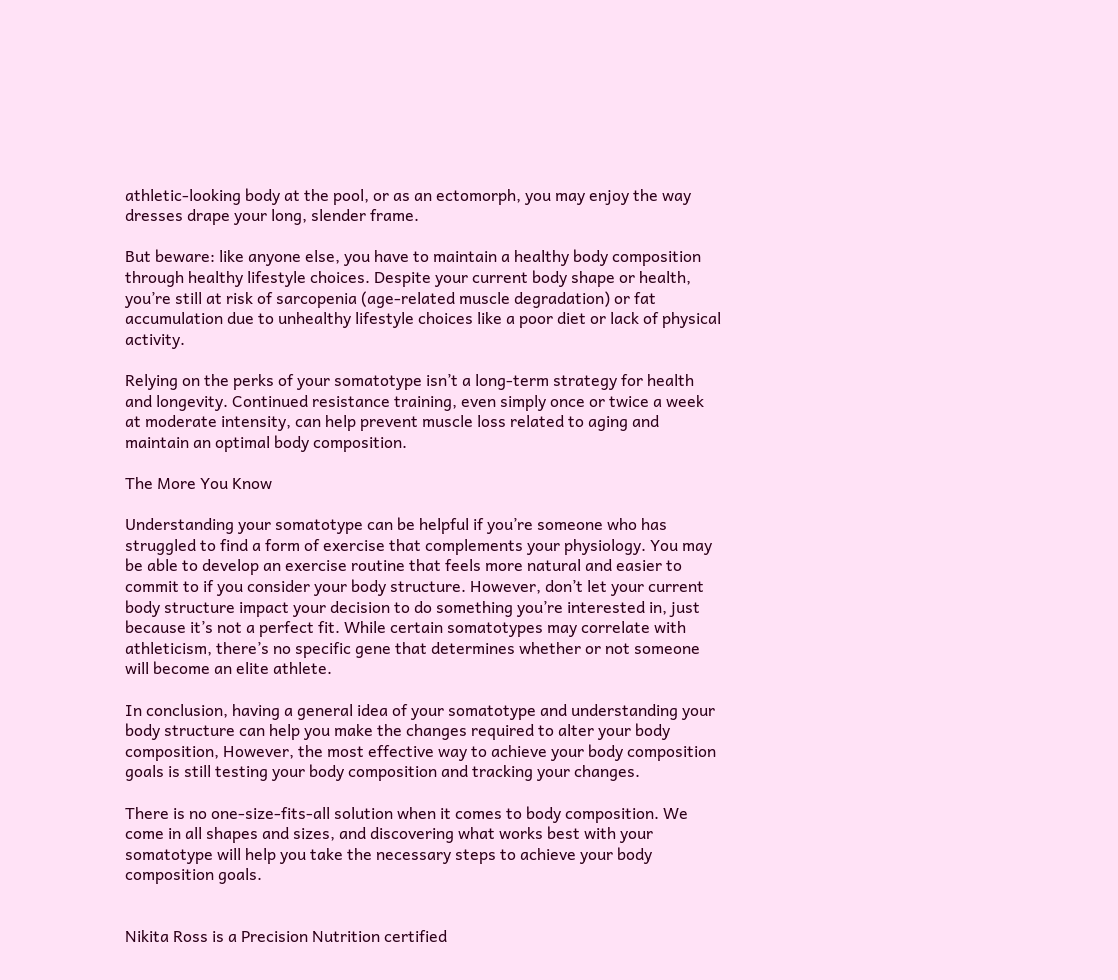athletic-looking body at the pool, or as an ectomorph, you may enjoy the way dresses drape your long, slender frame.

But beware: like anyone else, you have to maintain a healthy body composition through healthy lifestyle choices. Despite your current body shape or health, you’re still at risk of sarcopenia (age-related muscle degradation) or fat accumulation due to unhealthy lifestyle choices like a poor diet or lack of physical activity.

Relying on the perks of your somatotype isn’t a long-term strategy for health and longevity. Continued resistance training, even simply once or twice a week at moderate intensity, can help prevent muscle loss related to aging and maintain an optimal body composition.

The More You Know

Understanding your somatotype can be helpful if you’re someone who has struggled to find a form of exercise that complements your physiology. You may be able to develop an exercise routine that feels more natural and easier to commit to if you consider your body structure. However, don’t let your current body structure impact your decision to do something you’re interested in, just because it’s not a perfect fit. While certain somatotypes may correlate with athleticism, there’s no specific gene that determines whether or not someone will become an elite athlete.

In conclusion, having a general idea of your somatotype and understanding your body structure can help you make the changes required to alter your body composition, However, the most effective way to achieve your body composition goals is still testing your body composition and tracking your changes.

There is no one-size-fits-all solution when it comes to body composition. We come in all shapes and sizes, and discovering what works best with your somatotype will help you take the necessary steps to achieve your body composition goals.


Nikita Ross is a Precision Nutrition certified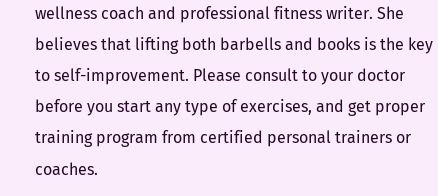wellness coach and professional fitness writer. She believes that lifting both barbells and books is the key to self-improvement. Please consult to your doctor before you start any type of exercises, and get proper training program from certified personal trainers or coaches.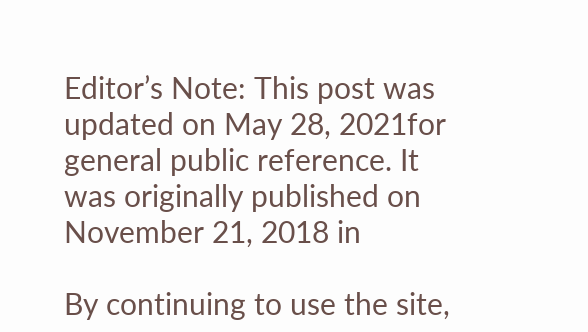Editor’s Note: This post was updated on May 28, 2021for general public reference. It was originally published on November 21, 2018 in

By continuing to use the site,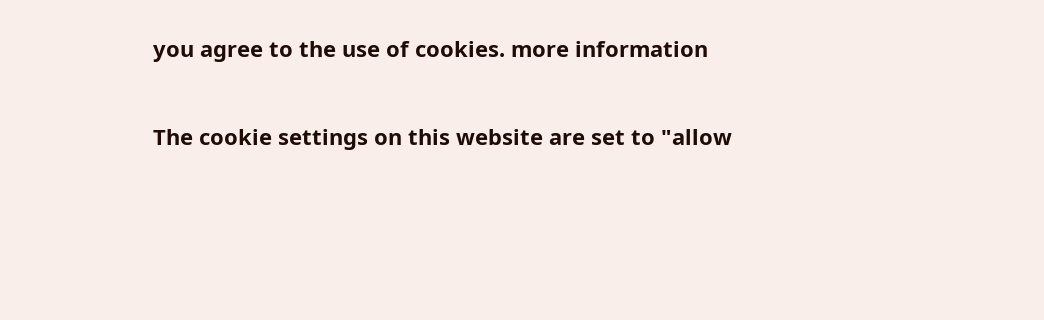you agree to the use of cookies. more information

The cookie settings on this website are set to "allow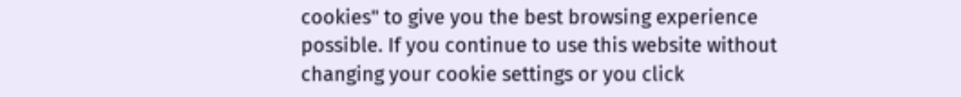cookies" to give you the best browsing experience possible. If you continue to use this website without changing your cookie settings or you click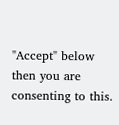"Accept" below then you are consenting to this.